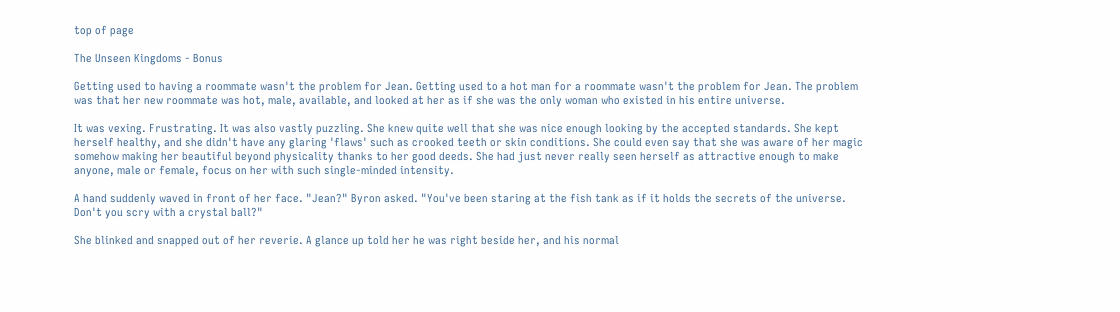top of page

The Unseen Kingdoms - Bonus

Getting used to having a roommate wasn't the problem for Jean. Getting used to a hot man for a roommate wasn't the problem for Jean. The problem was that her new roommate was hot, male, available, and looked at her as if she was the only woman who existed in his entire universe.

It was vexing. Frustrating. It was also vastly puzzling. She knew quite well that she was nice enough looking by the accepted standards. She kept herself healthy, and she didn't have any glaring 'flaws' such as crooked teeth or skin conditions. She could even say that she was aware of her magic somehow making her beautiful beyond physicality thanks to her good deeds. She had just never really seen herself as attractive enough to make anyone, male or female, focus on her with such single-minded intensity.

A hand suddenly waved in front of her face. "Jean?" Byron asked. "You've been staring at the fish tank as if it holds the secrets of the universe. Don't you scry with a crystal ball?"

She blinked and snapped out of her reverie. A glance up told her he was right beside her, and his normal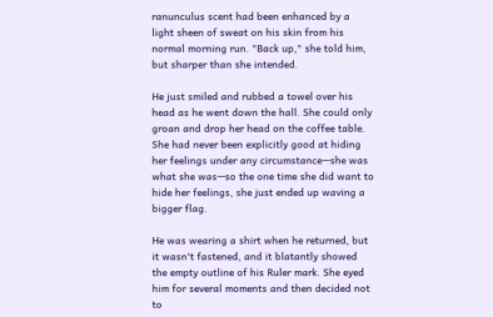ranunculus scent had been enhanced by a light sheen of sweat on his skin from his normal morning run. "Back up," she told him, but sharper than she intended.

He just smiled and rubbed a towel over his head as he went down the hall. She could only groan and drop her head on the coffee table. She had never been explicitly good at hiding her feelings under any circumstance—she was what she was—so the one time she did want to hide her feelings, she just ended up waving a bigger flag.

He was wearing a shirt when he returned, but it wasn't fastened, and it blatantly showed the empty outline of his Ruler mark. She eyed him for several moments and then decided not to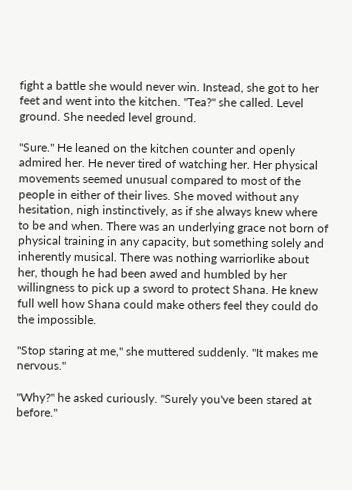fight a battle she would never win. Instead, she got to her feet and went into the kitchen. "Tea?" she called. Level ground. She needed level ground.

"Sure." He leaned on the kitchen counter and openly admired her. He never tired of watching her. Her physical movements seemed unusual compared to most of the people in either of their lives. She moved without any hesitation, nigh instinctively, as if she always knew where to be and when. There was an underlying grace not born of physical training in any capacity, but something solely and inherently musical. There was nothing warriorlike about her, though he had been awed and humbled by her willingness to pick up a sword to protect Shana. He knew full well how Shana could make others feel they could do the impossible.

"Stop staring at me," she muttered suddenly. "It makes me nervous."

"Why?" he asked curiously. "Surely you've been stared at before."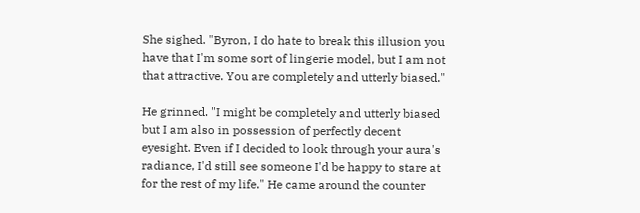She sighed. "Byron, I do hate to break this illusion you have that I'm some sort of lingerie model, but I am not that attractive. You are completely and utterly biased."

He grinned. "I might be completely and utterly biased but I am also in possession of perfectly decent eyesight. Even if I decided to look through your aura's radiance, I'd still see someone I'd be happy to stare at for the rest of my life." He came around the counter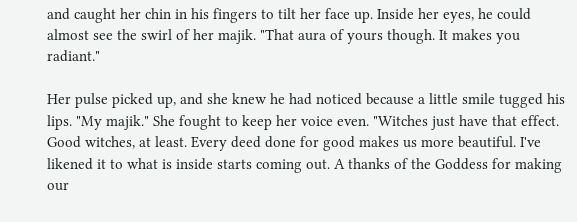and caught her chin in his fingers to tilt her face up. Inside her eyes, he could almost see the swirl of her majik. "That aura of yours though. It makes you radiant."

Her pulse picked up, and she knew he had noticed because a little smile tugged his lips. "My majik." She fought to keep her voice even. "Witches just have that effect. Good witches, at least. Every deed done for good makes us more beautiful. I've likened it to what is inside starts coming out. A thanks of the Goddess for making our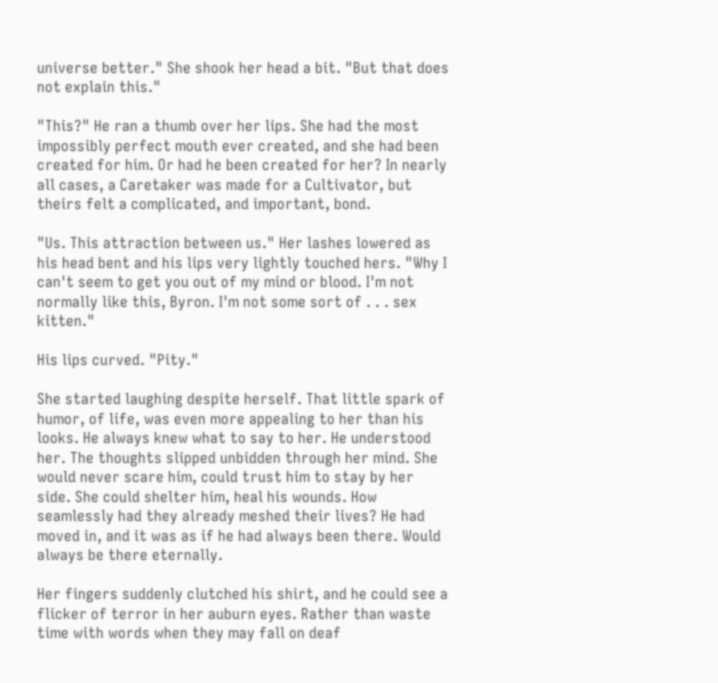universe better." She shook her head a bit. "But that does not explain this."

"This?" He ran a thumb over her lips. She had the most impossibly perfect mouth ever created, and she had been created for him. Or had he been created for her? In nearly all cases, a Caretaker was made for a Cultivator, but theirs felt a complicated, and important, bond.

"Us. This attraction between us." Her lashes lowered as his head bent and his lips very lightly touched hers. "Why I can't seem to get you out of my mind or blood. I'm not normally like this, Byron. I'm not some sort of . . . sex kitten."

His lips curved. "Pity."

She started laughing despite herself. That little spark of humor, of life, was even more appealing to her than his looks. He always knew what to say to her. He understood her. The thoughts slipped unbidden through her mind. She would never scare him, could trust him to stay by her side. She could shelter him, heal his wounds. How seamlessly had they already meshed their lives? He had moved in, and it was as if he had always been there. Would always be there eternally.

Her fingers suddenly clutched his shirt, and he could see a flicker of terror in her auburn eyes. Rather than waste time with words when they may fall on deaf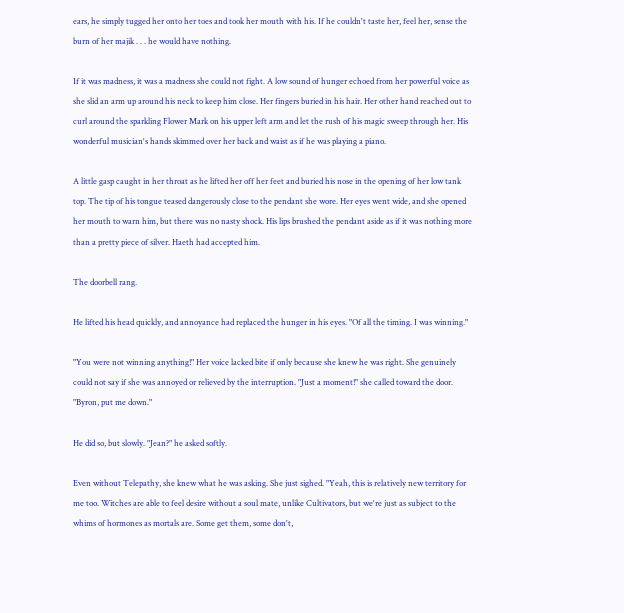ears, he simply tugged her onto her toes and took her mouth with his. If he couldn't taste her, feel her, sense the burn of her majik . . . he would have nothing.

If it was madness, it was a madness she could not fight. A low sound of hunger echoed from her powerful voice as she slid an arm up around his neck to keep him close. Her fingers buried in his hair. Her other hand reached out to curl around the sparkling Flower Mark on his upper left arm and let the rush of his magic sweep through her. His wonderful musician's hands skimmed over her back and waist as if he was playing a piano.

A little gasp caught in her throat as he lifted her off her feet and buried his nose in the opening of her low tank top. The tip of his tongue teased dangerously close to the pendant she wore. Her eyes went wide, and she opened her mouth to warn him, but there was no nasty shock. His lips brushed the pendant aside as if it was nothing more than a pretty piece of silver. Haeth had accepted him.

The doorbell rang.

He lifted his head quickly, and annoyance had replaced the hunger in his eyes. "Of all the timing. I was winning."

"You were not winning anything!" Her voice lacked bite if only because she knew he was right. She genuinely could not say if she was annoyed or relieved by the interruption. "Just a moment!" she called toward the door. "Byron, put me down."

He did so, but slowly. "Jean?" he asked softly.

Even without Telepathy, she knew what he was asking. She just sighed. "Yeah, this is relatively new territory for me too. Witches are able to feel desire without a soul mate, unlike Cultivators, but we're just as subject to the whims of hormones as mortals are. Some get them, some don't,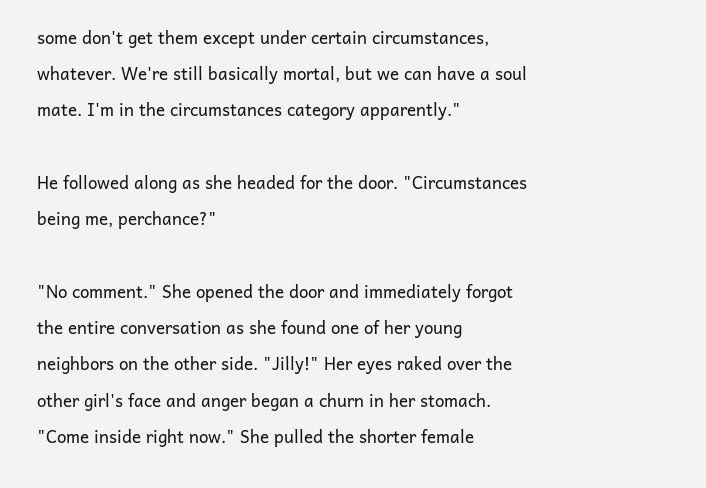some don't get them except under certain circumstances, whatever. We're still basically mortal, but we can have a soul mate. I'm in the circumstances category apparently."

He followed along as she headed for the door. "Circumstances being me, perchance?"

"No comment." She opened the door and immediately forgot the entire conversation as she found one of her young neighbors on the other side. "Jilly!" Her eyes raked over the other girl's face and anger began a churn in her stomach. "Come inside right now." She pulled the shorter female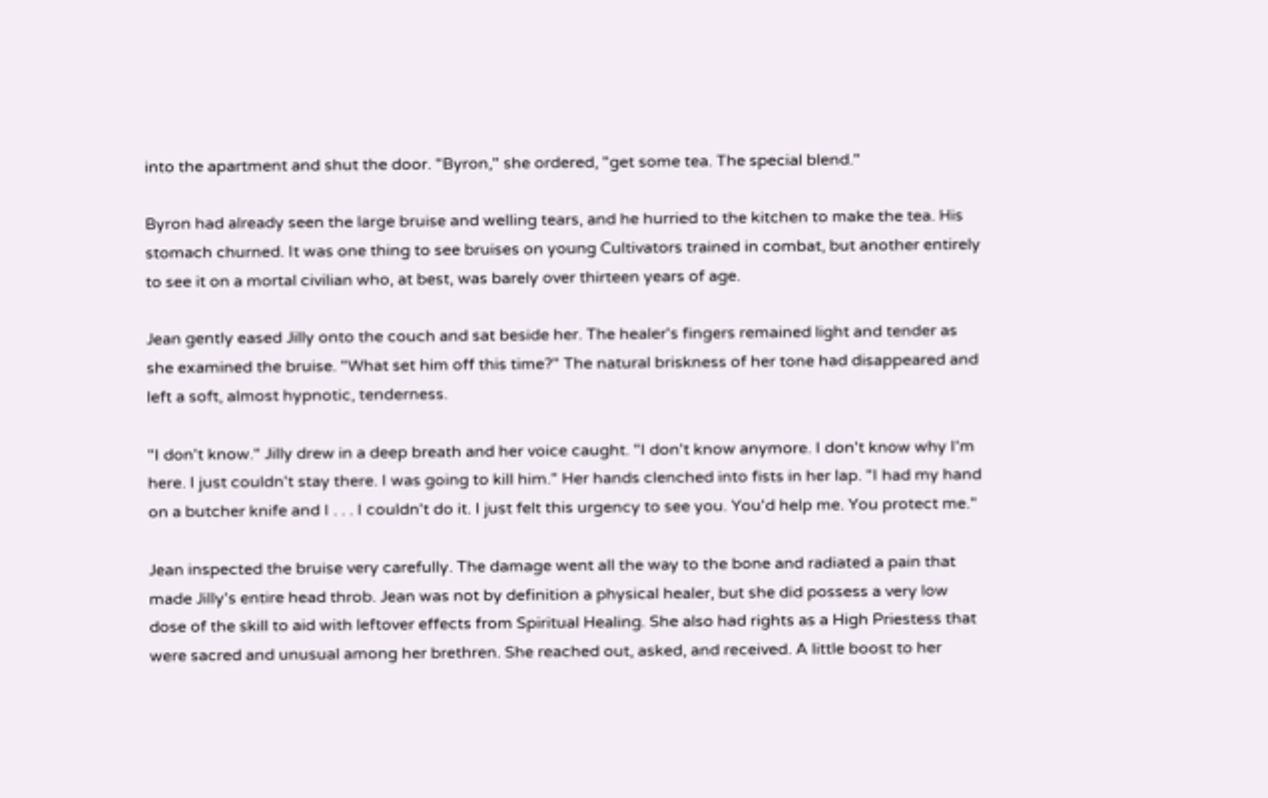into the apartment and shut the door. "Byron," she ordered, "get some tea. The special blend."

Byron had already seen the large bruise and welling tears, and he hurried to the kitchen to make the tea. His stomach churned. It was one thing to see bruises on young Cultivators trained in combat, but another entirely to see it on a mortal civilian who, at best, was barely over thirteen years of age.

Jean gently eased Jilly onto the couch and sat beside her. The healer's fingers remained light and tender as she examined the bruise. "What set him off this time?" The natural briskness of her tone had disappeared and left a soft, almost hypnotic, tenderness.

"I don't know." Jilly drew in a deep breath and her voice caught. "I don't know anymore. I don't know why I'm here. I just couldn't stay there. I was going to kill him." Her hands clenched into fists in her lap. "I had my hand on a butcher knife and I . . . I couldn't do it. I just felt this urgency to see you. You'd help me. You protect me."

Jean inspected the bruise very carefully. The damage went all the way to the bone and radiated a pain that made Jilly's entire head throb. Jean was not by definition a physical healer, but she did possess a very low dose of the skill to aid with leftover effects from Spiritual Healing. She also had rights as a High Priestess that were sacred and unusual among her brethren. She reached out, asked, and received. A little boost to her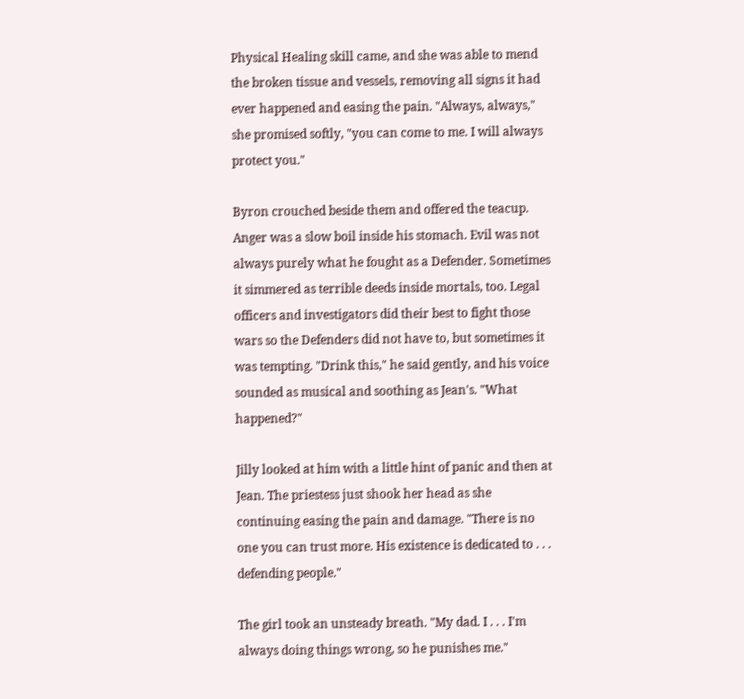Physical Healing skill came, and she was able to mend the broken tissue and vessels, removing all signs it had ever happened and easing the pain. "Always, always," she promised softly, "you can come to me. I will always protect you."

Byron crouched beside them and offered the teacup. Anger was a slow boil inside his stomach. Evil was not always purely what he fought as a Defender. Sometimes it simmered as terrible deeds inside mortals, too. Legal officers and investigators did their best to fight those wars so the Defenders did not have to, but sometimes it was tempting. "Drink this," he said gently, and his voice sounded as musical and soothing as Jean's. "What happened?"

Jilly looked at him with a little hint of panic and then at Jean. The priestess just shook her head as she continuing easing the pain and damage. "There is no one you can trust more. His existence is dedicated to . . . defending people."

The girl took an unsteady breath. "My dad. I . . . I'm always doing things wrong, so he punishes me."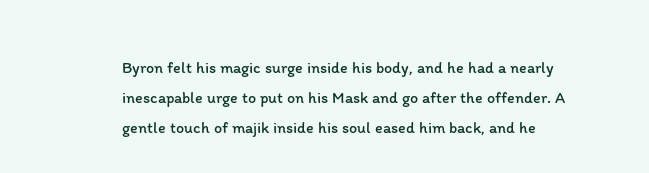Byron felt his magic surge inside his body, and he had a nearly inescapable urge to put on his Mask and go after the offender. A gentle touch of majik inside his soul eased him back, and he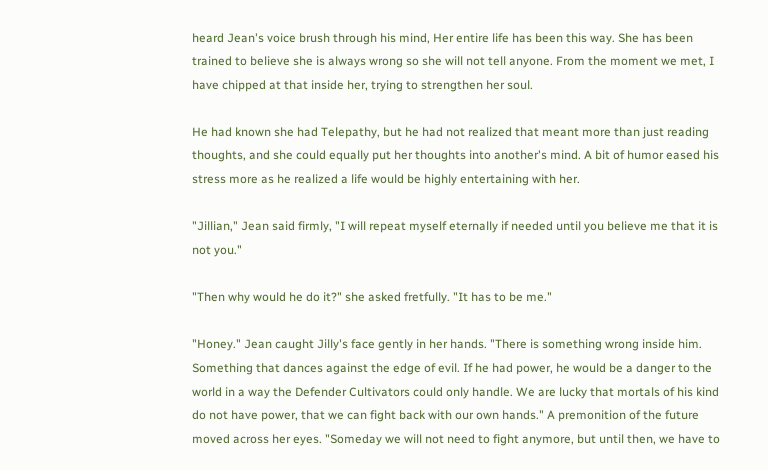heard Jean's voice brush through his mind, Her entire life has been this way. She has been trained to believe she is always wrong so she will not tell anyone. From the moment we met, I have chipped at that inside her, trying to strengthen her soul.

He had known she had Telepathy, but he had not realized that meant more than just reading thoughts, and she could equally put her thoughts into another's mind. A bit of humor eased his stress more as he realized a life would be highly entertaining with her.

"Jillian," Jean said firmly, "I will repeat myself eternally if needed until you believe me that it is not you."

"Then why would he do it?" she asked fretfully. "It has to be me."

"Honey." Jean caught Jilly's face gently in her hands. "There is something wrong inside him. Something that dances against the edge of evil. If he had power, he would be a danger to the world in a way the Defender Cultivators could only handle. We are lucky that mortals of his kind do not have power, that we can fight back with our own hands." A premonition of the future moved across her eyes. "Someday we will not need to fight anymore, but until then, we have to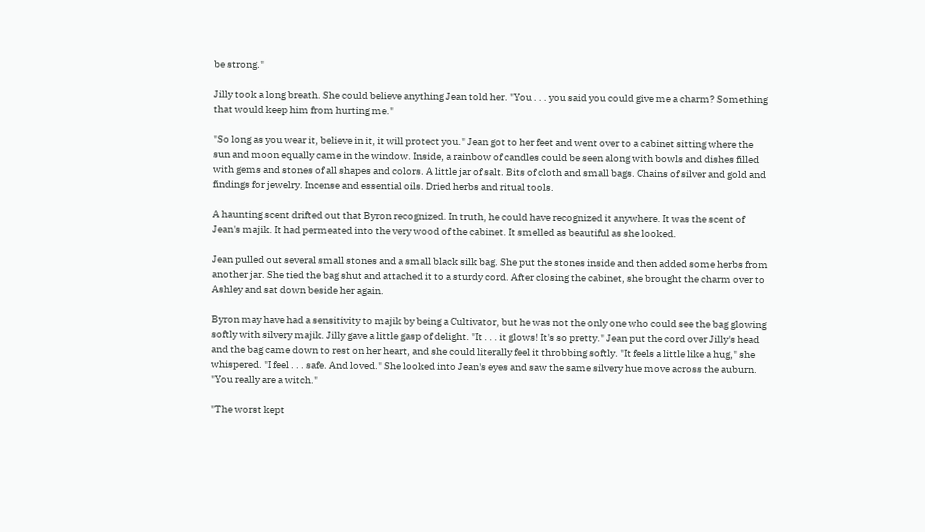be strong."

Jilly took a long breath. She could believe anything Jean told her. "You . . . you said you could give me a charm? Something that would keep him from hurting me."

"So long as you wear it, believe in it, it will protect you." Jean got to her feet and went over to a cabinet sitting where the sun and moon equally came in the window. Inside, a rainbow of candles could be seen along with bowls and dishes filled with gems and stones of all shapes and colors. A little jar of salt. Bits of cloth and small bags. Chains of silver and gold and findings for jewelry. Incense and essential oils. Dried herbs and ritual tools.

A haunting scent drifted out that Byron recognized. In truth, he could have recognized it anywhere. It was the scent of Jean's majik. It had permeated into the very wood of the cabinet. It smelled as beautiful as she looked.

Jean pulled out several small stones and a small black silk bag. She put the stones inside and then added some herbs from another jar. She tied the bag shut and attached it to a sturdy cord. After closing the cabinet, she brought the charm over to Ashley and sat down beside her again.

Byron may have had a sensitivity to majik by being a Cultivator, but he was not the only one who could see the bag glowing softly with silvery majik. Jilly gave a little gasp of delight. "It . . . it glows! It's so pretty." Jean put the cord over Jilly's head and the bag came down to rest on her heart, and she could literally feel it throbbing softly. "It feels a little like a hug," she whispered. "I feel . . . safe. And loved." She looked into Jean's eyes and saw the same silvery hue move across the auburn. "You really are a witch."

"The worst kept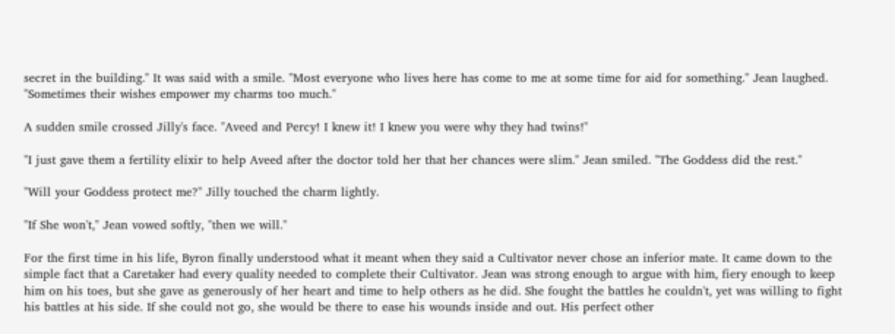secret in the building." It was said with a smile. "Most everyone who lives here has come to me at some time for aid for something." Jean laughed. "Sometimes their wishes empower my charms too much."

A sudden smile crossed Jilly's face. "Aveed and Percy! I knew it! I knew you were why they had twins!"

"I just gave them a fertility elixir to help Aveed after the doctor told her that her chances were slim." Jean smiled. "The Goddess did the rest."

"Will your Goddess protect me?" Jilly touched the charm lightly.

"If She won't," Jean vowed softly, "then we will."

For the first time in his life, Byron finally understood what it meant when they said a Cultivator never chose an inferior mate. It came down to the simple fact that a Caretaker had every quality needed to complete their Cultivator. Jean was strong enough to argue with him, fiery enough to keep him on his toes, but she gave as generously of her heart and time to help others as he did. She fought the battles he couldn't, yet was willing to fight his battles at his side. If she could not go, she would be there to ease his wounds inside and out. His perfect other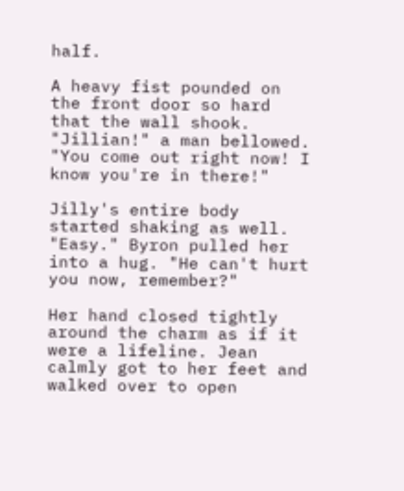half.

A heavy fist pounded on the front door so hard that the wall shook. "Jillian!" a man bellowed. "You come out right now! I know you're in there!"

Jilly's entire body started shaking as well. "Easy." Byron pulled her into a hug. "He can't hurt you now, remember?"

Her hand closed tightly around the charm as if it were a lifeline. Jean calmly got to her feet and walked over to open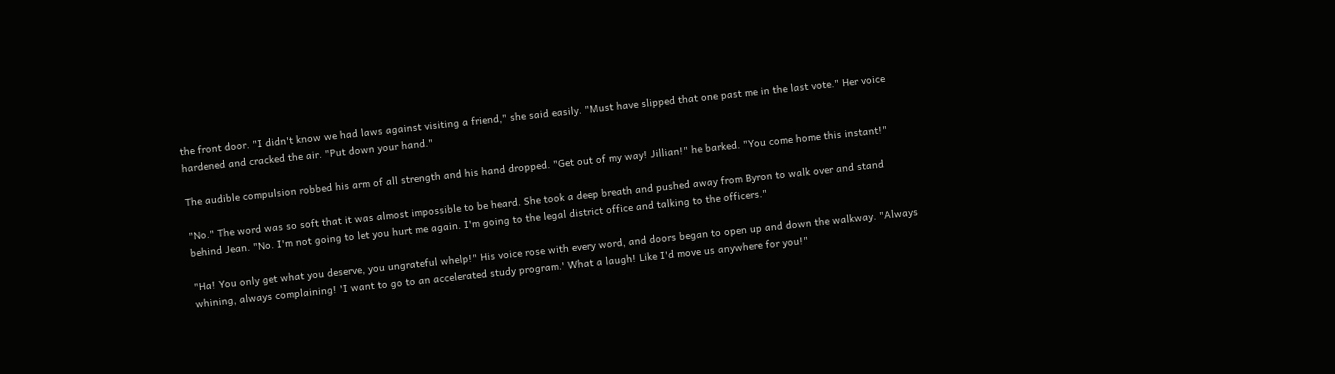the front door. "I didn't know we had laws against visiting a friend," she said easily. "Must have slipped that one past me in the last vote." Her voice hardened and cracked the air. "Put down your hand."

The audible compulsion robbed his arm of all strength and his hand dropped. "Get out of my way! Jillian!" he barked. "You come home this instant!"

"No." The word was so soft that it was almost impossible to be heard. She took a deep breath and pushed away from Byron to walk over and stand behind Jean. "No. I'm not going to let you hurt me again. I'm going to the legal district office and talking to the officers."

"Ha! You only get what you deserve, you ungrateful whelp!" His voice rose with every word, and doors began to open up and down the walkway. "Always whining, always complaining! 'I want to go to an accelerated study program.' What a laugh! Like I'd move us anywhere for you!"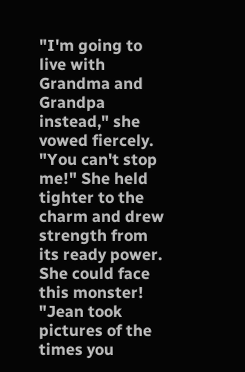"I'm going to live with Grandma and Grandpa instead," she vowed fiercely. "You can't stop me!" She held tighter to the charm and drew strength from its ready power. She could face this monster! "Jean took pictures of the times you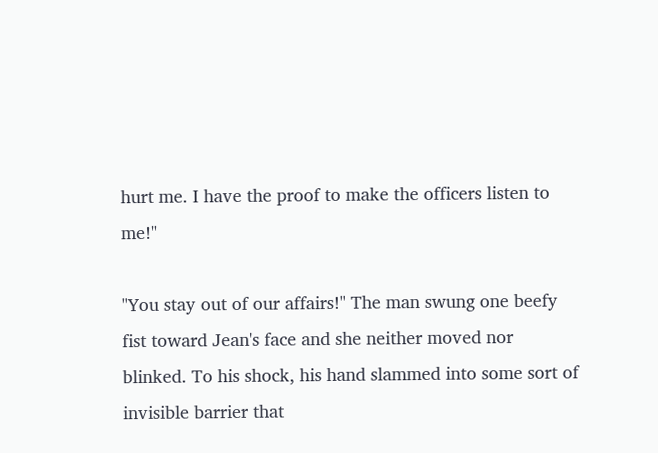hurt me. I have the proof to make the officers listen to me!"

"You stay out of our affairs!" The man swung one beefy fist toward Jean's face and she neither moved nor blinked. To his shock, his hand slammed into some sort of invisible barrier that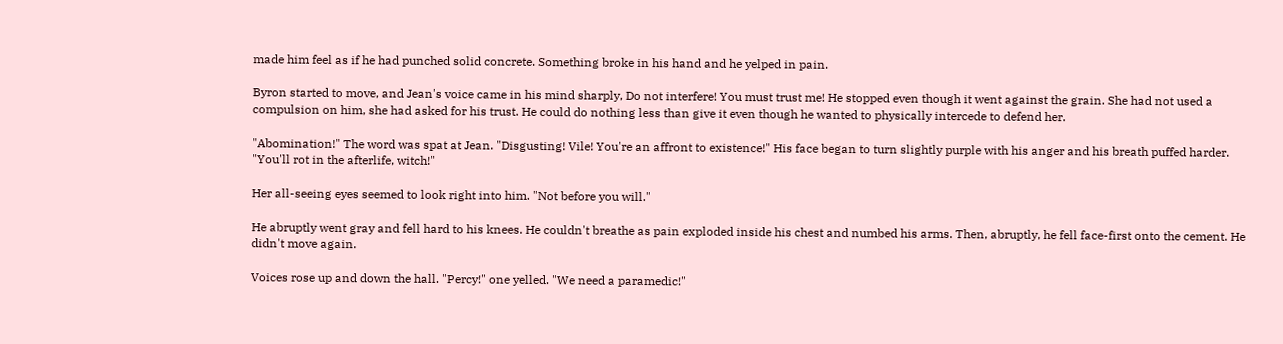made him feel as if he had punched solid concrete. Something broke in his hand and he yelped in pain.

Byron started to move, and Jean's voice came in his mind sharply, Do not interfere! You must trust me! He stopped even though it went against the grain. She had not used a compulsion on him, she had asked for his trust. He could do nothing less than give it even though he wanted to physically intercede to defend her.

"Abomination!" The word was spat at Jean. "Disgusting! Vile! You're an affront to existence!" His face began to turn slightly purple with his anger and his breath puffed harder. "You'll rot in the afterlife, witch!"

Her all-seeing eyes seemed to look right into him. "Not before you will."

He abruptly went gray and fell hard to his knees. He couldn't breathe as pain exploded inside his chest and numbed his arms. Then, abruptly, he fell face-first onto the cement. He didn't move again.

Voices rose up and down the hall. "Percy!" one yelled. "We need a paramedic!"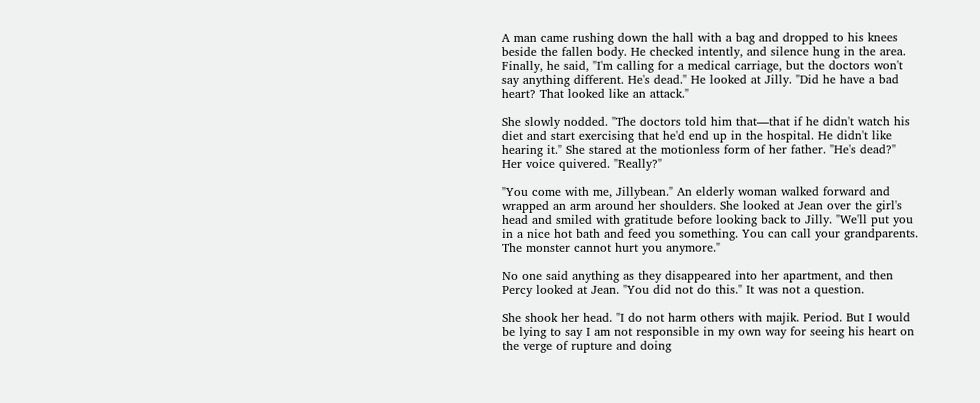A man came rushing down the hall with a bag and dropped to his knees beside the fallen body. He checked intently, and silence hung in the area. Finally, he said, "I'm calling for a medical carriage, but the doctors won't say anything different. He's dead." He looked at Jilly. "Did he have a bad heart? That looked like an attack."

She slowly nodded. "The doctors told him that—that if he didn't watch his diet and start exercising that he'd end up in the hospital. He didn't like hearing it." She stared at the motionless form of her father. "He's dead?" Her voice quivered. "Really?"

"You come with me, Jillybean." An elderly woman walked forward and wrapped an arm around her shoulders. She looked at Jean over the girl's head and smiled with gratitude before looking back to Jilly. "We'll put you in a nice hot bath and feed you something. You can call your grandparents. The monster cannot hurt you anymore."

No one said anything as they disappeared into her apartment, and then Percy looked at Jean. "You did not do this." It was not a question.

She shook her head. "I do not harm others with majik. Period. But I would be lying to say I am not responsible in my own way for seeing his heart on the verge of rupture and doing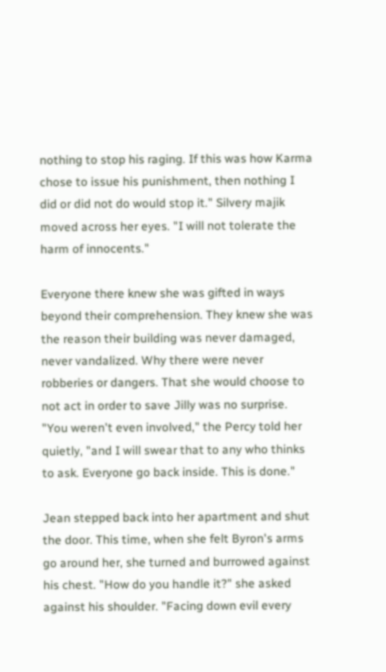nothing to stop his raging. If this was how Karma chose to issue his punishment, then nothing I did or did not do would stop it." Silvery majik moved across her eyes. "I will not tolerate the harm of innocents."

Everyone there knew she was gifted in ways beyond their comprehension. They knew she was the reason their building was never damaged, never vandalized. Why there were never robberies or dangers. That she would choose to not act in order to save Jilly was no surprise. "You weren't even involved," the Percy told her quietly, "and I will swear that to any who thinks to ask. Everyone go back inside. This is done."

Jean stepped back into her apartment and shut the door. This time, when she felt Byron's arms go around her, she turned and burrowed against his chest. "How do you handle it?" she asked against his shoulder. "Facing down evil every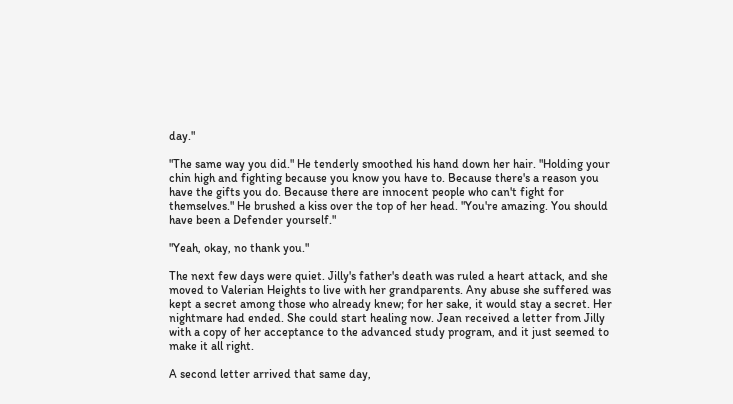day."

"The same way you did." He tenderly smoothed his hand down her hair. "Holding your chin high and fighting because you know you have to. Because there's a reason you have the gifts you do. Because there are innocent people who can't fight for themselves." He brushed a kiss over the top of her head. "You're amazing. You should have been a Defender yourself."

"Yeah, okay, no thank you."

The next few days were quiet. Jilly's father's death was ruled a heart attack, and she moved to Valerian Heights to live with her grandparents. Any abuse she suffered was kept a secret among those who already knew; for her sake, it would stay a secret. Her nightmare had ended. She could start healing now. Jean received a letter from Jilly with a copy of her acceptance to the advanced study program, and it just seemed to make it all right.

A second letter arrived that same day,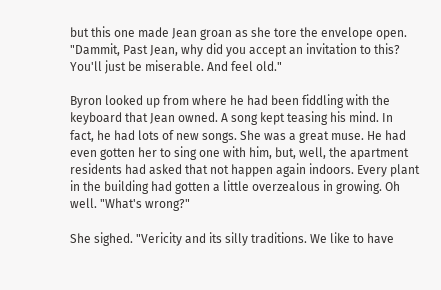but this one made Jean groan as she tore the envelope open. "Dammit, Past Jean, why did you accept an invitation to this? You'll just be miserable. And feel old."

Byron looked up from where he had been fiddling with the keyboard that Jean owned. A song kept teasing his mind. In fact, he had lots of new songs. She was a great muse. He had even gotten her to sing one with him, but, well, the apartment residents had asked that not happen again indoors. Every plant in the building had gotten a little overzealous in growing. Oh well. "What's wrong?"

She sighed. "Vericity and its silly traditions. We like to have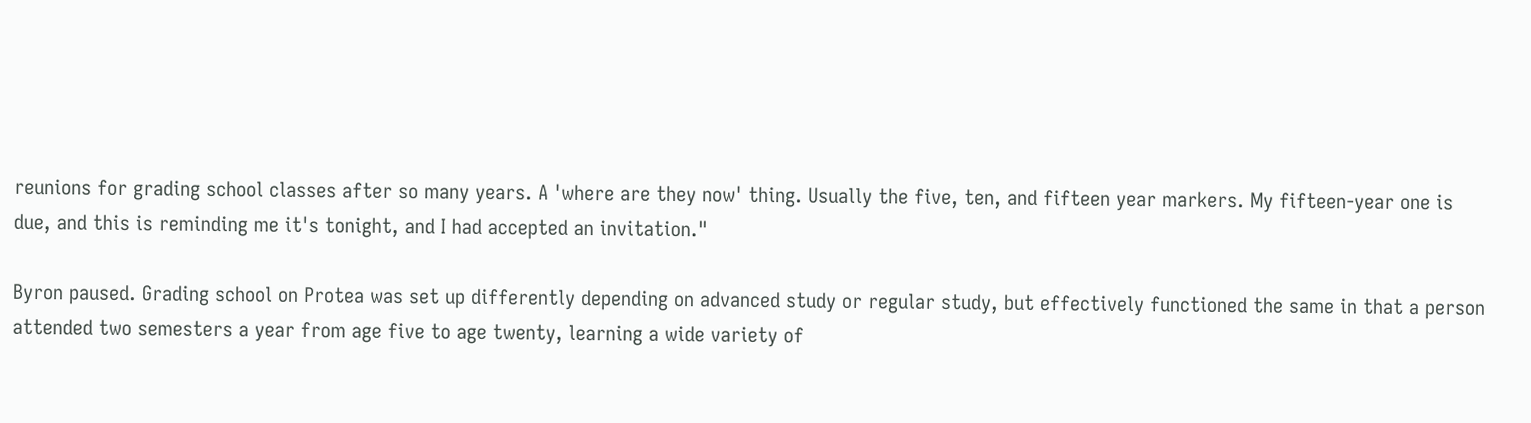reunions for grading school classes after so many years. A 'where are they now' thing. Usually the five, ten, and fifteen year markers. My fifteen-year one is due, and this is reminding me it's tonight, and I had accepted an invitation."

Byron paused. Grading school on Protea was set up differently depending on advanced study or regular study, but effectively functioned the same in that a person attended two semesters a year from age five to age twenty, learning a wide variety of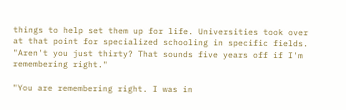things to help set them up for life. Universities took over at that point for specialized schooling in specific fields. "Aren't you just thirty? That sounds five years off if I'm remembering right."

"You are remembering right. I was in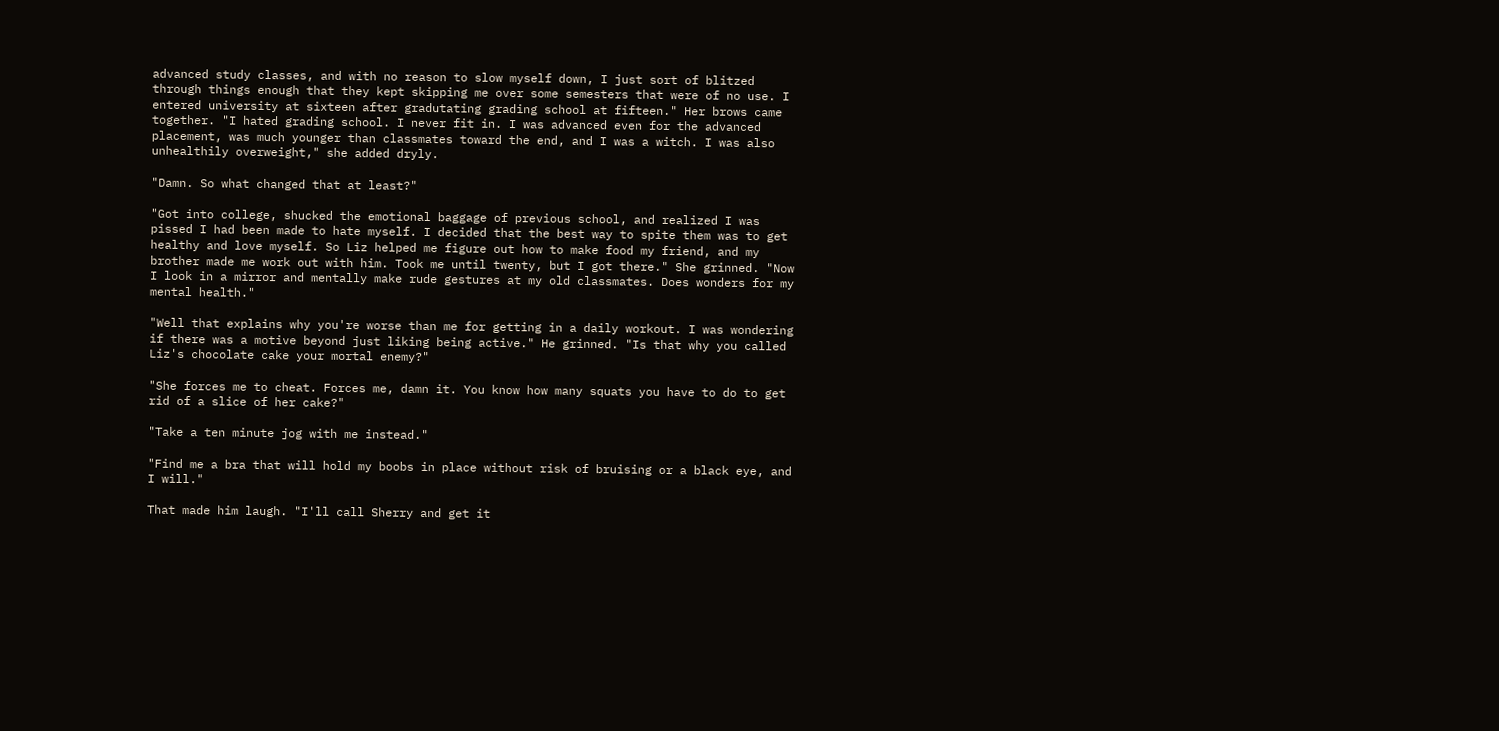advanced study classes, and with no reason to slow myself down, I just sort of blitzed through things enough that they kept skipping me over some semesters that were of no use. I entered university at sixteen after gradutating grading school at fifteen." Her brows came together. "I hated grading school. I never fit in. I was advanced even for the advanced placement, was much younger than classmates toward the end, and I was a witch. I was also unhealthily overweight," she added dryly.

"Damn. So what changed that at least?"

"Got into college, shucked the emotional baggage of previous school, and realized I was pissed I had been made to hate myself. I decided that the best way to spite them was to get healthy and love myself. So Liz helped me figure out how to make food my friend, and my brother made me work out with him. Took me until twenty, but I got there." She grinned. "Now I look in a mirror and mentally make rude gestures at my old classmates. Does wonders for my mental health."

"Well that explains why you're worse than me for getting in a daily workout. I was wondering if there was a motive beyond just liking being active." He grinned. "Is that why you called Liz's chocolate cake your mortal enemy?"

"She forces me to cheat. Forces me, damn it. You know how many squats you have to do to get rid of a slice of her cake?"

"Take a ten minute jog with me instead."

"Find me a bra that will hold my boobs in place without risk of bruising or a black eye, and I will."

That made him laugh. "I'll call Sherry and get it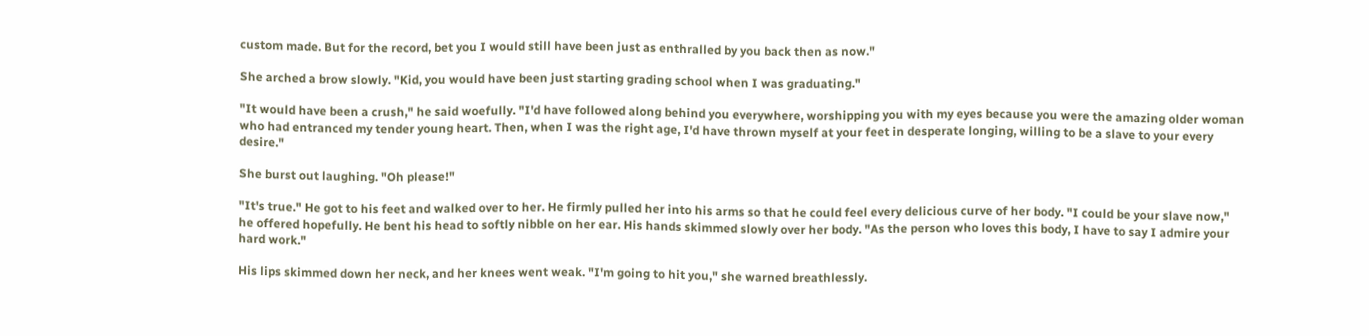custom made. But for the record, bet you I would still have been just as enthralled by you back then as now."

She arched a brow slowly. "Kid, you would have been just starting grading school when I was graduating."

"It would have been a crush," he said woefully. "I'd have followed along behind you everywhere, worshipping you with my eyes because you were the amazing older woman who had entranced my tender young heart. Then, when I was the right age, I'd have thrown myself at your feet in desperate longing, willing to be a slave to your every desire."

She burst out laughing. "Oh please!"

"It's true." He got to his feet and walked over to her. He firmly pulled her into his arms so that he could feel every delicious curve of her body. "I could be your slave now," he offered hopefully. He bent his head to softly nibble on her ear. His hands skimmed slowly over her body. "As the person who loves this body, I have to say I admire your hard work."

His lips skimmed down her neck, and her knees went weak. "I'm going to hit you," she warned breathlessly.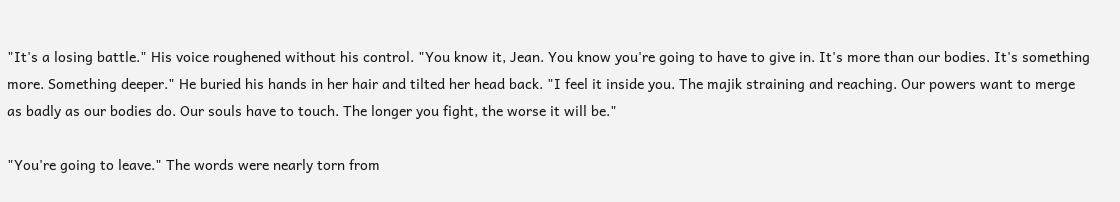"It's a losing battle." His voice roughened without his control. "You know it, Jean. You know you're going to have to give in. It's more than our bodies. It's something more. Something deeper." He buried his hands in her hair and tilted her head back. "I feel it inside you. The majik straining and reaching. Our powers want to merge as badly as our bodies do. Our souls have to touch. The longer you fight, the worse it will be."

"You're going to leave." The words were nearly torn from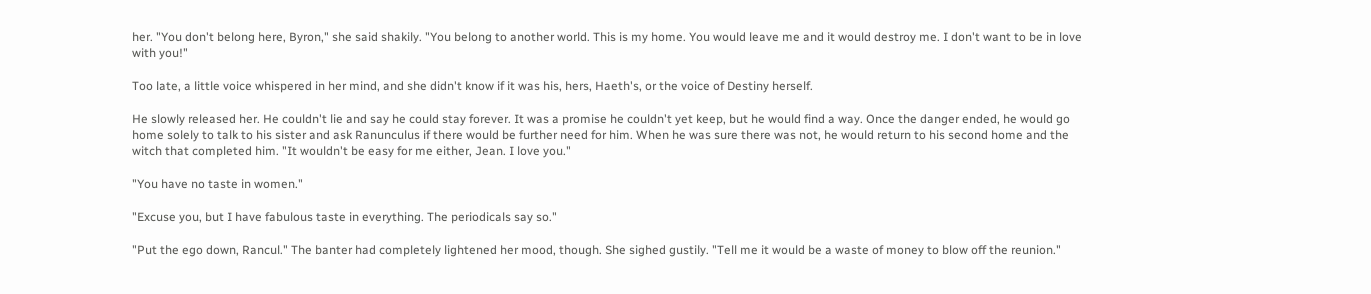her. "You don't belong here, Byron," she said shakily. "You belong to another world. This is my home. You would leave me and it would destroy me. I don't want to be in love with you!"

Too late, a little voice whispered in her mind, and she didn't know if it was his, hers, Haeth's, or the voice of Destiny herself.

He slowly released her. He couldn't lie and say he could stay forever. It was a promise he couldn't yet keep, but he would find a way. Once the danger ended, he would go home solely to talk to his sister and ask Ranunculus if there would be further need for him. When he was sure there was not, he would return to his second home and the witch that completed him. "It wouldn't be easy for me either, Jean. I love you."

"You have no taste in women."

"Excuse you, but I have fabulous taste in everything. The periodicals say so."

"Put the ego down, Rancul." The banter had completely lightened her mood, though. She sighed gustily. "Tell me it would be a waste of money to blow off the reunion."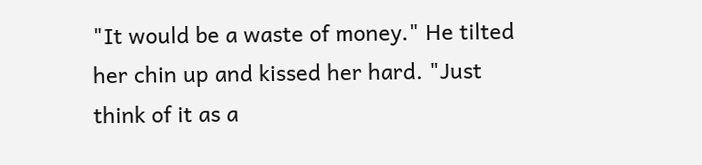"It would be a waste of money." He tilted her chin up and kissed her hard. "Just think of it as a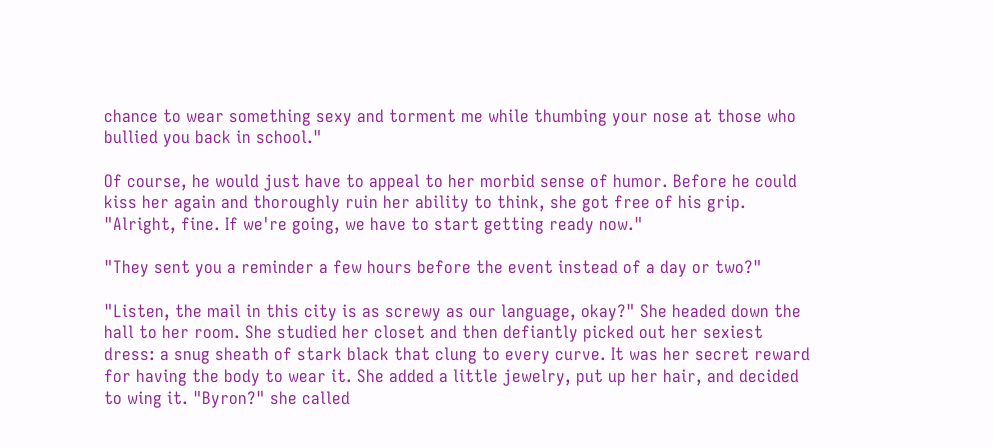chance to wear something sexy and torment me while thumbing your nose at those who bullied you back in school."

Of course, he would just have to appeal to her morbid sense of humor. Before he could kiss her again and thoroughly ruin her ability to think, she got free of his grip. "Alright, fine. If we're going, we have to start getting ready now."

"They sent you a reminder a few hours before the event instead of a day or two?"

"Listen, the mail in this city is as screwy as our language, okay?" She headed down the hall to her room. She studied her closet and then defiantly picked out her sexiest dress: a snug sheath of stark black that clung to every curve. It was her secret reward for having the body to wear it. She added a little jewelry, put up her hair, and decided to wing it. "Byron?" she called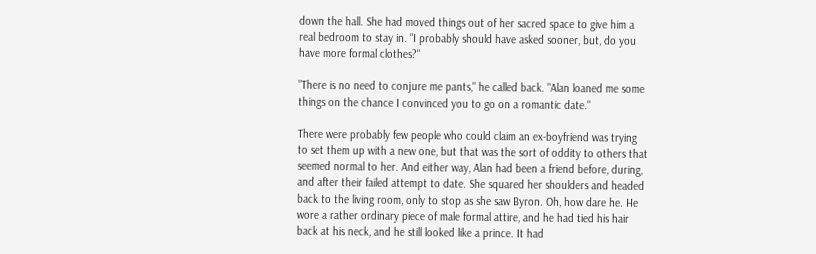down the hall. She had moved things out of her sacred space to give him a real bedroom to stay in. "I probably should have asked sooner, but, do you have more formal clothes?"

"There is no need to conjure me pants," he called back. "Alan loaned me some things on the chance I convinced you to go on a romantic date."

There were probably few people who could claim an ex-boyfriend was trying to set them up with a new one, but that was the sort of oddity to others that seemed normal to her. And either way, Alan had been a friend before, during, and after their failed attempt to date. She squared her shoulders and headed back to the living room, only to stop as she saw Byron. Oh, how dare he. He wore a rather ordinary piece of male formal attire, and he had tied his hair back at his neck, and he still looked like a prince. It had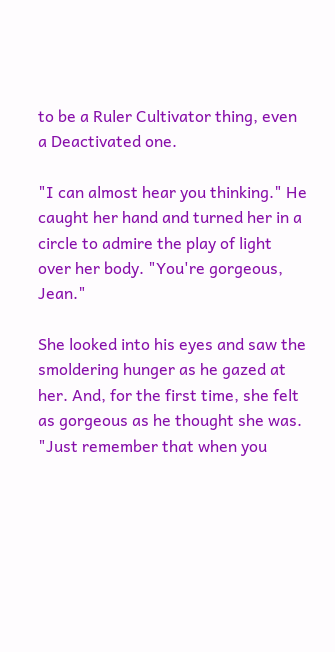to be a Ruler Cultivator thing, even a Deactivated one.

"I can almost hear you thinking." He caught her hand and turned her in a circle to admire the play of light over her body. "You're gorgeous, Jean."

She looked into his eyes and saw the smoldering hunger as he gazed at her. And, for the first time, she felt as gorgeous as he thought she was. "Just remember that when you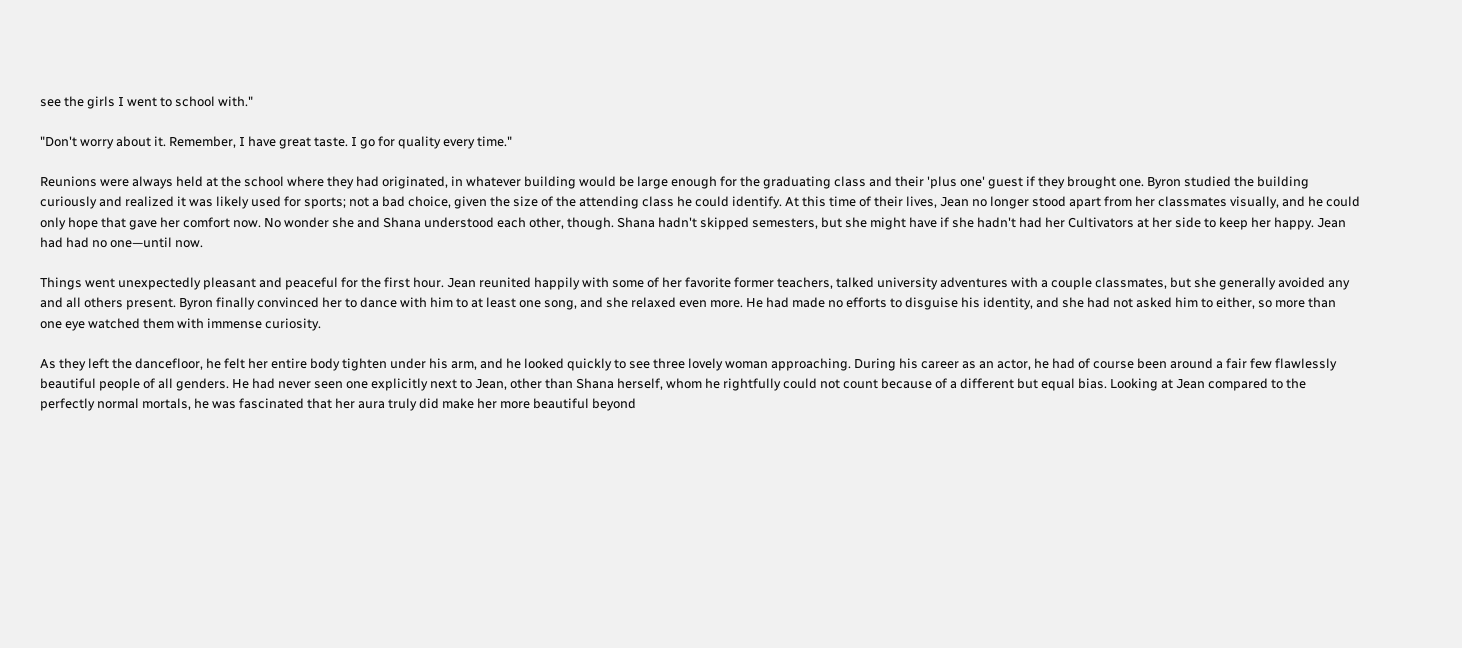see the girls I went to school with."

"Don't worry about it. Remember, I have great taste. I go for quality every time."

Reunions were always held at the school where they had originated, in whatever building would be large enough for the graduating class and their 'plus one' guest if they brought one. Byron studied the building curiously and realized it was likely used for sports; not a bad choice, given the size of the attending class he could identify. At this time of their lives, Jean no longer stood apart from her classmates visually, and he could only hope that gave her comfort now. No wonder she and Shana understood each other, though. Shana hadn't skipped semesters, but she might have if she hadn't had her Cultivators at her side to keep her happy. Jean had had no one—until now.

Things went unexpectedly pleasant and peaceful for the first hour. Jean reunited happily with some of her favorite former teachers, talked university adventures with a couple classmates, but she generally avoided any and all others present. Byron finally convinced her to dance with him to at least one song, and she relaxed even more. He had made no efforts to disguise his identity, and she had not asked him to either, so more than one eye watched them with immense curiosity.

As they left the dancefloor, he felt her entire body tighten under his arm, and he looked quickly to see three lovely woman approaching. During his career as an actor, he had of course been around a fair few flawlessly beautiful people of all genders. He had never seen one explicitly next to Jean, other than Shana herself, whom he rightfully could not count because of a different but equal bias. Looking at Jean compared to the perfectly normal mortals, he was fascinated that her aura truly did make her more beautiful beyond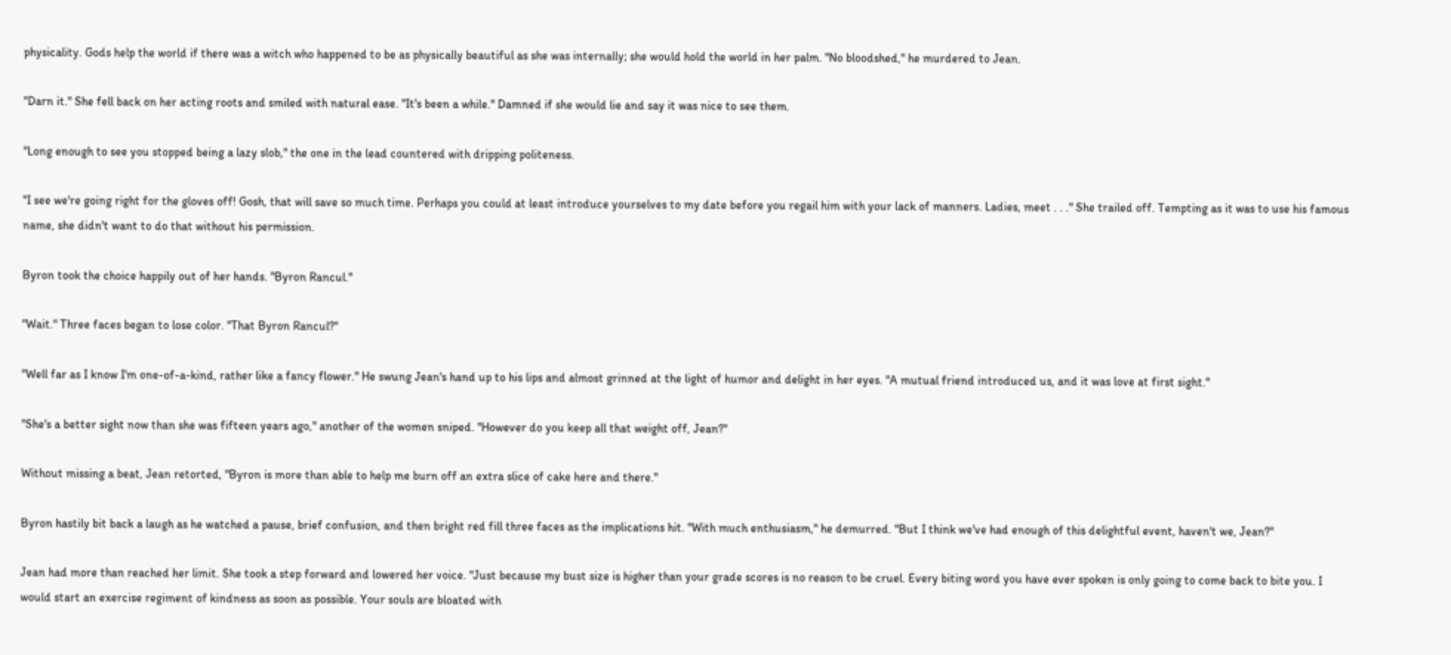physicality. Gods help the world if there was a witch who happened to be as physically beautiful as she was internally; she would hold the world in her palm. "No bloodshed," he murdered to Jean.

"Darn it." She fell back on her acting roots and smiled with natural ease. "It's been a while." Damned if she would lie and say it was nice to see them.

"Long enough to see you stopped being a lazy slob," the one in the lead countered with dripping politeness.

"I see we're going right for the gloves off! Gosh, that will save so much time. Perhaps you could at least introduce yourselves to my date before you regail him with your lack of manners. Ladies, meet . . ." She trailed off. Tempting as it was to use his famous name, she didn't want to do that without his permission.

Byron took the choice happily out of her hands. "Byron Rancul."

"Wait." Three faces began to lose color. "That Byron Rancul?"

"Well far as I know I'm one-of-a-kind, rather like a fancy flower." He swung Jean's hand up to his lips and almost grinned at the light of humor and delight in her eyes. "A mutual friend introduced us, and it was love at first sight."

"She's a better sight now than she was fifteen years ago," another of the women sniped. "However do you keep all that weight off, Jean?"

Without missing a beat, Jean retorted, "Byron is more than able to help me burn off an extra slice of cake here and there."

Byron hastily bit back a laugh as he watched a pause, brief confusion, and then bright red fill three faces as the implications hit. "With much enthusiasm," he demurred. "But I think we've had enough of this delightful event, haven't we, Jean?"

Jean had more than reached her limit. She took a step forward and lowered her voice. "Just because my bust size is higher than your grade scores is no reason to be cruel. Every biting word you have ever spoken is only going to come back to bite you. I would start an exercise regiment of kindness as soon as possible. Your souls are bloated with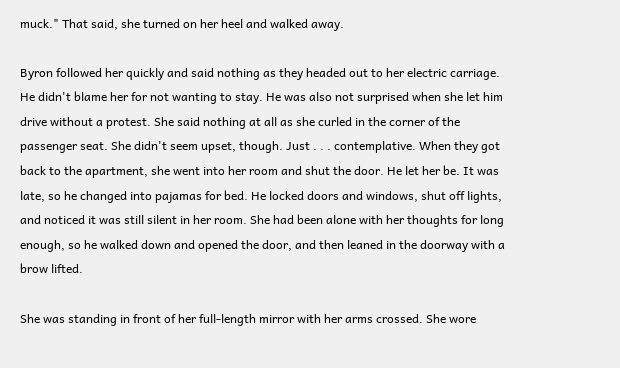muck." That said, she turned on her heel and walked away.

Byron followed her quickly and said nothing as they headed out to her electric carriage. He didn't blame her for not wanting to stay. He was also not surprised when she let him drive without a protest. She said nothing at all as she curled in the corner of the passenger seat. She didn't seem upset, though. Just . . . contemplative. When they got back to the apartment, she went into her room and shut the door. He let her be. It was late, so he changed into pajamas for bed. He locked doors and windows, shut off lights, and noticed it was still silent in her room. She had been alone with her thoughts for long enough, so he walked down and opened the door, and then leaned in the doorway with a brow lifted.

She was standing in front of her full-length mirror with her arms crossed. She wore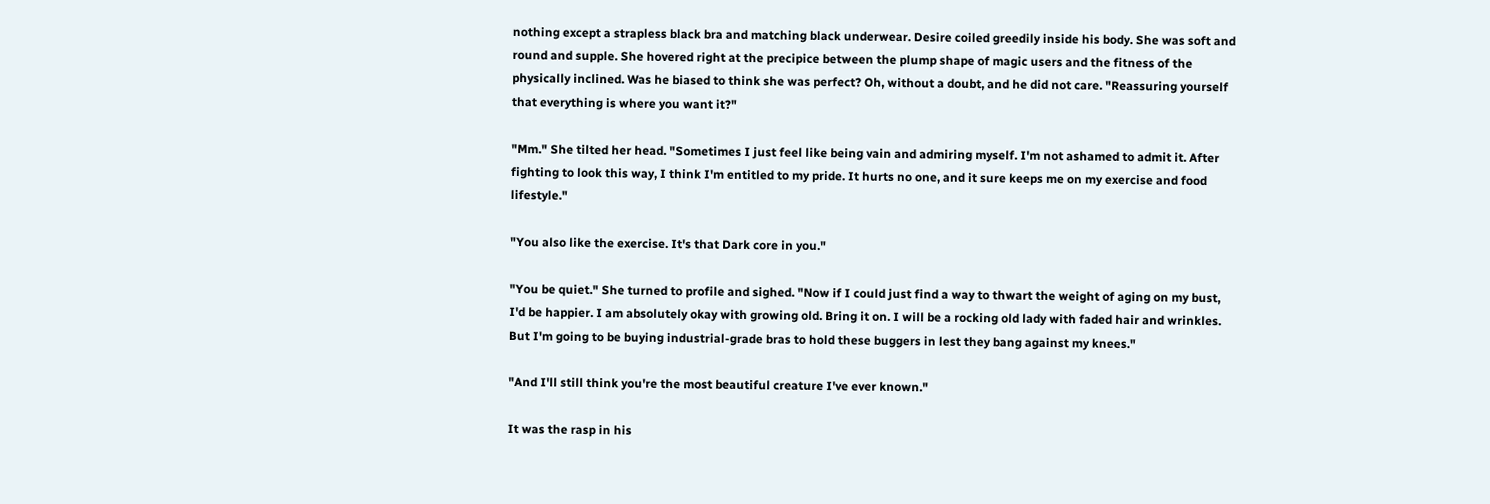nothing except a strapless black bra and matching black underwear. Desire coiled greedily inside his body. She was soft and round and supple. She hovered right at the precipice between the plump shape of magic users and the fitness of the physically inclined. Was he biased to think she was perfect? Oh, without a doubt, and he did not care. "Reassuring yourself that everything is where you want it?"

"Mm." She tilted her head. "Sometimes I just feel like being vain and admiring myself. I'm not ashamed to admit it. After fighting to look this way, I think I'm entitled to my pride. It hurts no one, and it sure keeps me on my exercise and food lifestyle."

"You also like the exercise. It's that Dark core in you."

"You be quiet." She turned to profile and sighed. "Now if I could just find a way to thwart the weight of aging on my bust, I'd be happier. I am absolutely okay with growing old. Bring it on. I will be a rocking old lady with faded hair and wrinkles. But I'm going to be buying industrial-grade bras to hold these buggers in lest they bang against my knees."

"And I'll still think you're the most beautiful creature I've ever known."

It was the rasp in his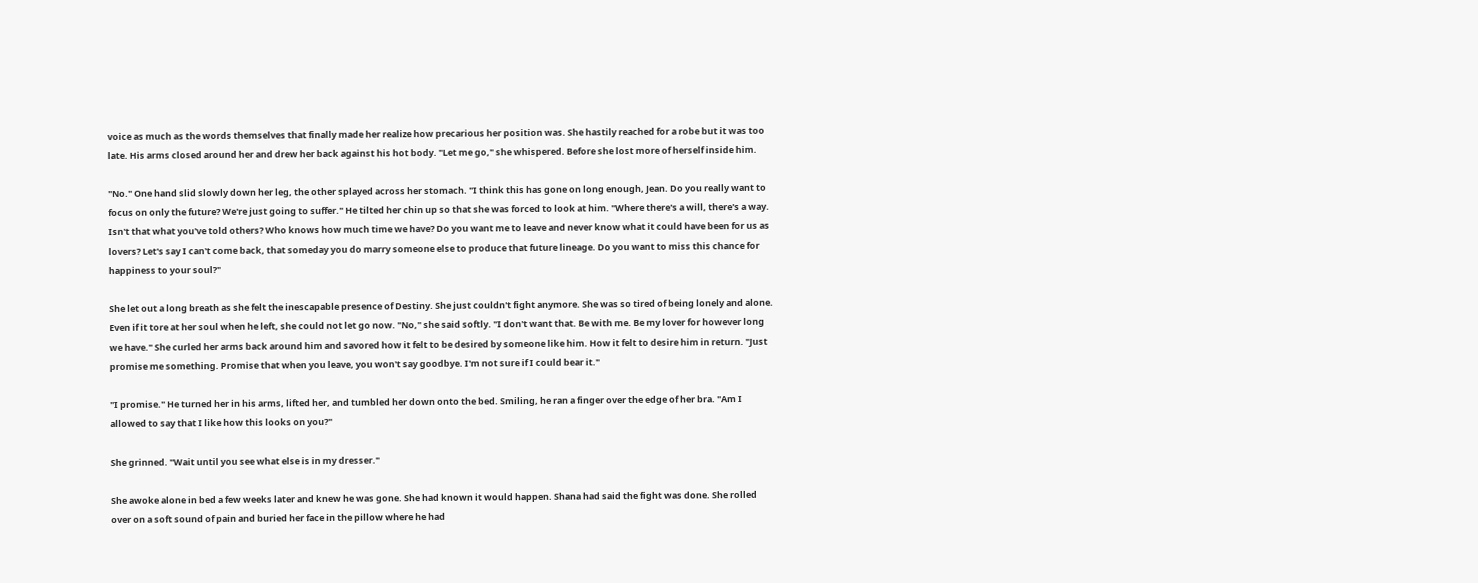voice as much as the words themselves that finally made her realize how precarious her position was. She hastily reached for a robe but it was too late. His arms closed around her and drew her back against his hot body. "Let me go," she whispered. Before she lost more of herself inside him.

"No." One hand slid slowly down her leg, the other splayed across her stomach. "I think this has gone on long enough, Jean. Do you really want to focus on only the future? We're just going to suffer." He tilted her chin up so that she was forced to look at him. "Where there's a will, there's a way. Isn't that what you've told others? Who knows how much time we have? Do you want me to leave and never know what it could have been for us as lovers? Let's say I can't come back, that someday you do marry someone else to produce that future lineage. Do you want to miss this chance for happiness to your soul?"

She let out a long breath as she felt the inescapable presence of Destiny. She just couldn't fight anymore. She was so tired of being lonely and alone. Even if it tore at her soul when he left, she could not let go now. "No," she said softly. "I don't want that. Be with me. Be my lover for however long we have." She curled her arms back around him and savored how it felt to be desired by someone like him. How it felt to desire him in return. "Just promise me something. Promise that when you leave, you won't say goodbye. I'm not sure if I could bear it."

"I promise." He turned her in his arms, lifted her, and tumbled her down onto the bed. Smiling, he ran a finger over the edge of her bra. "Am I allowed to say that I like how this looks on you?"

She grinned. "Wait until you see what else is in my dresser."

She awoke alone in bed a few weeks later and knew he was gone. She had known it would happen. Shana had said the fight was done. She rolled over on a soft sound of pain and buried her face in the pillow where he had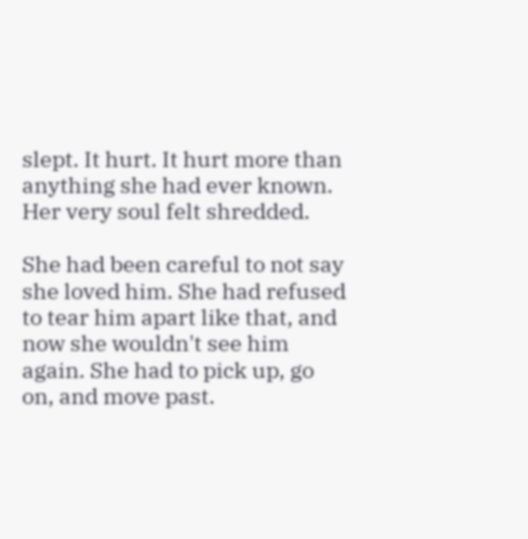slept. It hurt. It hurt more than anything she had ever known. Her very soul felt shredded.

She had been careful to not say she loved him. She had refused to tear him apart like that, and now she wouldn't see him again. She had to pick up, go on, and move past.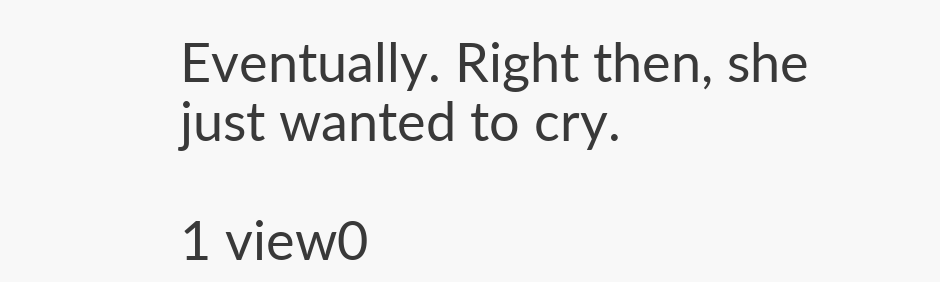Eventually. Right then, she just wanted to cry.

1 view0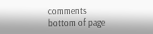comments
bottom of page